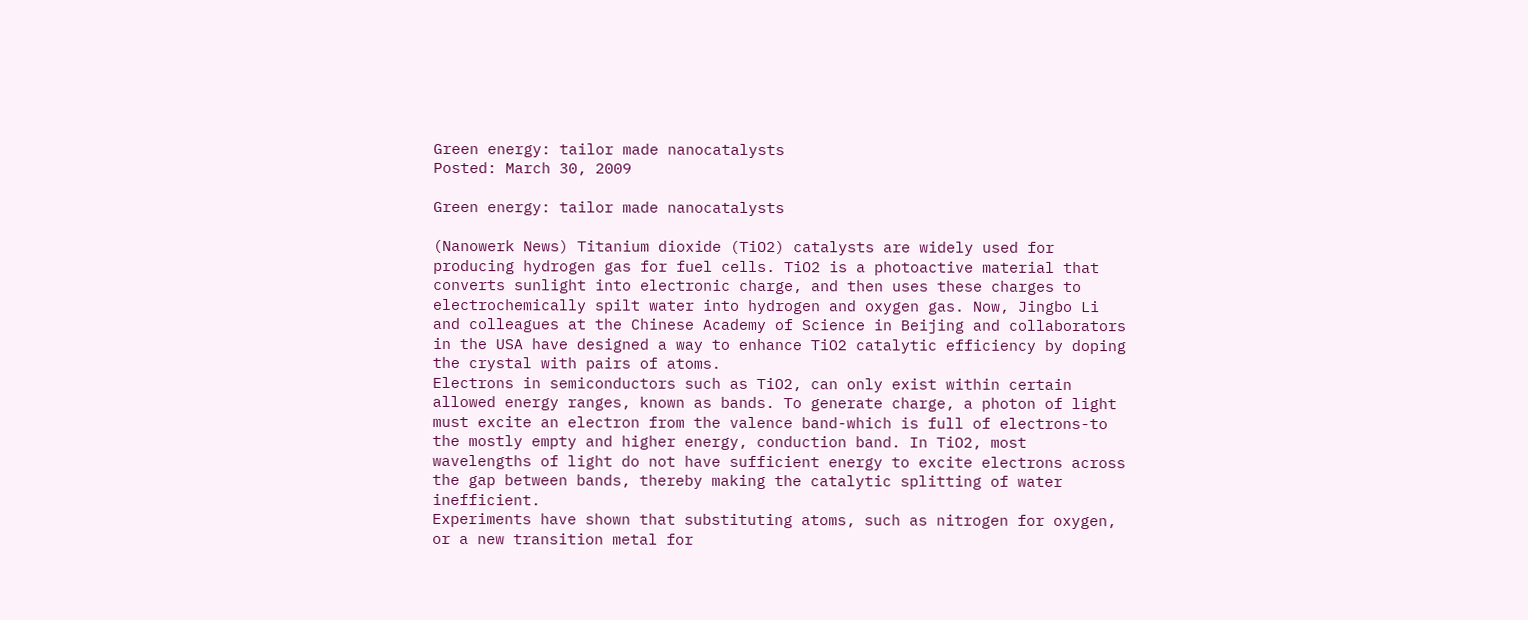Green energy: tailor made nanocatalysts
Posted: March 30, 2009

Green energy: tailor made nanocatalysts

(Nanowerk News) Titanium dioxide (TiO2) catalysts are widely used for producing hydrogen gas for fuel cells. TiO2 is a photoactive material that converts sunlight into electronic charge, and then uses these charges to electrochemically spilt water into hydrogen and oxygen gas. Now, Jingbo Li and colleagues at the Chinese Academy of Science in Beijing and collaborators in the USA have designed a way to enhance TiO2 catalytic efficiency by doping the crystal with pairs of atoms.
Electrons in semiconductors such as TiO2, can only exist within certain allowed energy ranges, known as bands. To generate charge, a photon of light must excite an electron from the valence band-which is full of electrons-to the mostly empty and higher energy, conduction band. In TiO2, most wavelengths of light do not have sufficient energy to excite electrons across the gap between bands, thereby making the catalytic splitting of water inefficient.
Experiments have shown that substituting atoms, such as nitrogen for oxygen, or a new transition metal for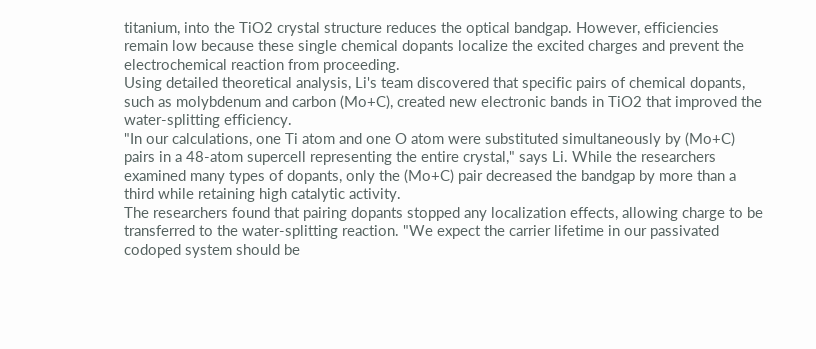titanium, into the TiO2 crystal structure reduces the optical bandgap. However, efficiencies remain low because these single chemical dopants localize the excited charges and prevent the electrochemical reaction from proceeding.
Using detailed theoretical analysis, Li's team discovered that specific pairs of chemical dopants, such as molybdenum and carbon (Mo+C), created new electronic bands in TiO2 that improved the water-splitting efficiency.
"In our calculations, one Ti atom and one O atom were substituted simultaneously by (Mo+C) pairs in a 48-atom supercell representing the entire crystal," says Li. While the researchers examined many types of dopants, only the (Mo+C) pair decreased the bandgap by more than a third while retaining high catalytic activity.
The researchers found that pairing dopants stopped any localization effects, allowing charge to be transferred to the water-splitting reaction. "We expect the carrier lifetime in our passivated codoped system should be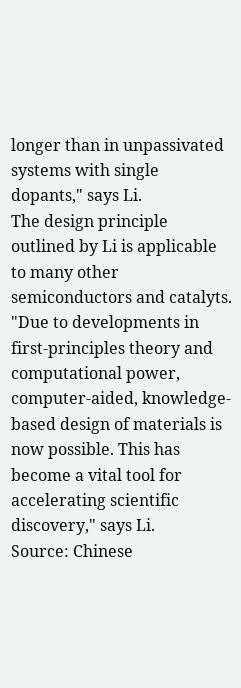longer than in unpassivated systems with single dopants," says Li.
The design principle outlined by Li is applicable to many other semiconductors and catalyts. "Due to developments in first-principles theory and computational power, computer-aided, knowledge-based design of materials is now possible. This has become a vital tool for accelerating scientific discovery," says Li.
Source: Chinese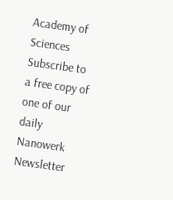Academy of Sciences
Subscribe to a free copy of one of our daily
Nanowerk Newsletter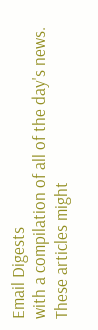Email Digests
with a compilation of all of the day's news.
These articles might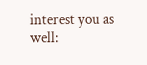interest you as well: